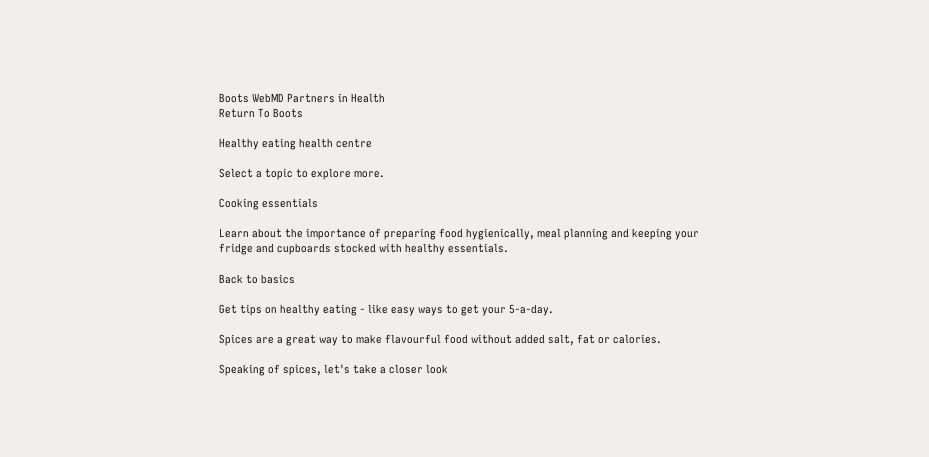Boots WebMD Partners in Health
Return To Boots

Healthy eating health centre

Select a topic to explore more.

Cooking essentials

Learn about the importance of preparing food hygienically, meal planning and keeping your fridge and cupboards stocked with healthy essentials.

Back to basics

Get tips on healthy eating - like easy ways to get your 5-a-day.

Spices are a great way to make flavourful food without added salt, fat or calories.

Speaking of spices, let's take a closer look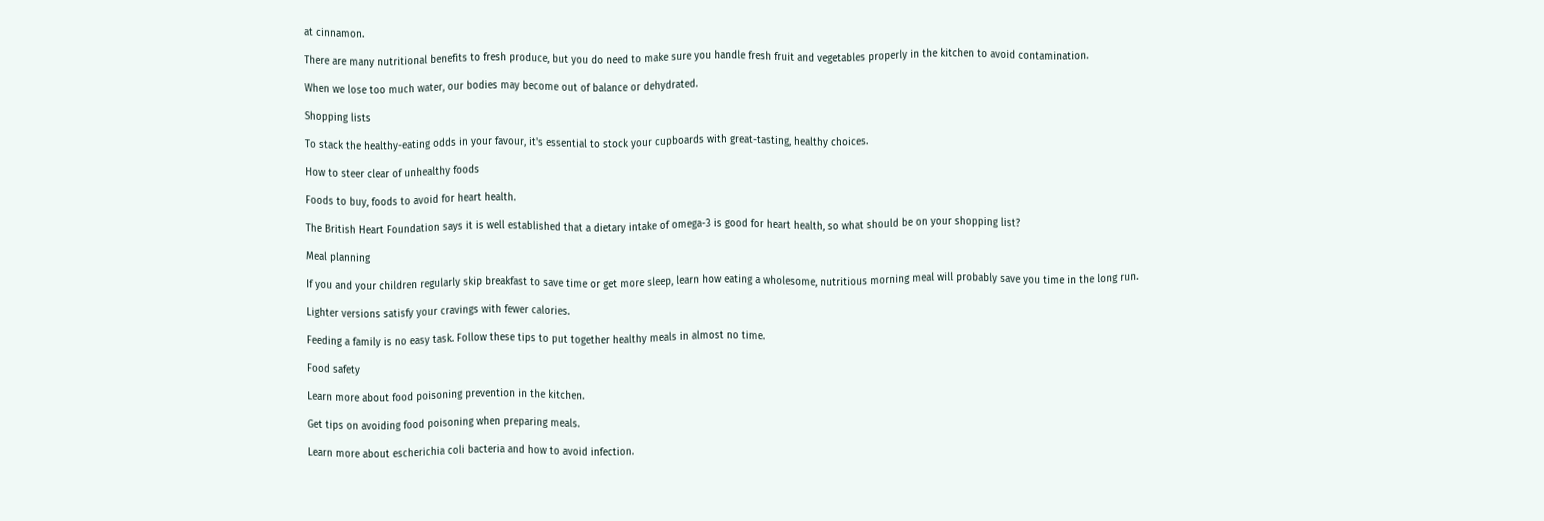at cinnamon.

There are many nutritional benefits to fresh produce, but you do need to make sure you handle fresh fruit and vegetables properly in the kitchen to avoid contamination.

When we lose too much water, our bodies may become out of balance or dehydrated.

Shopping lists

To stack the healthy-eating odds in your favour, it's essential to stock your cupboards with great-tasting, healthy choices.

How to steer clear of unhealthy foods

Foods to buy, foods to avoid for heart health.

The British Heart Foundation says it is well established that a dietary intake of omega-3 is good for heart health, so what should be on your shopping list?

Meal planning

If you and your children regularly skip breakfast to save time or get more sleep, learn how eating a wholesome, nutritious morning meal will probably save you time in the long run.

Lighter versions satisfy your cravings with fewer calories.

Feeding a family is no easy task. Follow these tips to put together healthy meals in almost no time.

Food safety

Learn more about food poisoning prevention in the kitchen.

Get tips on avoiding food poisoning when preparing meals.

Learn more about escherichia coli bacteria and how to avoid infection.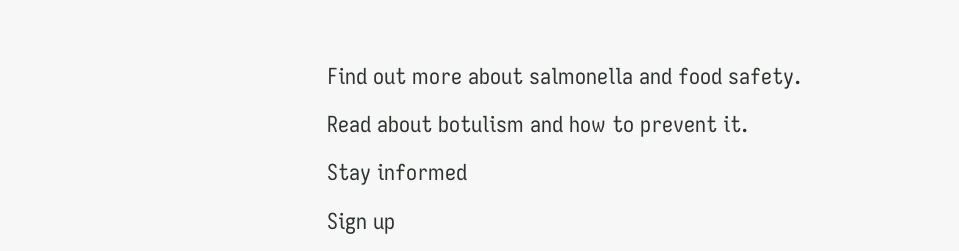Find out more about salmonella and food safety.

Read about botulism and how to prevent it.

Stay informed

Sign up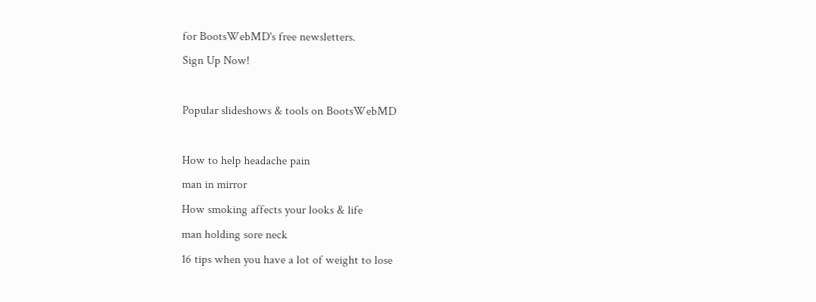for BootsWebMD's free newsletters.
Sign Up Now!

Popular slideshows & tools on BootsWebMD

How to help headache pain
man in mirror
How smoking affects your looks & life
man holding sore neck
16 tips when you have a lot of weight to lose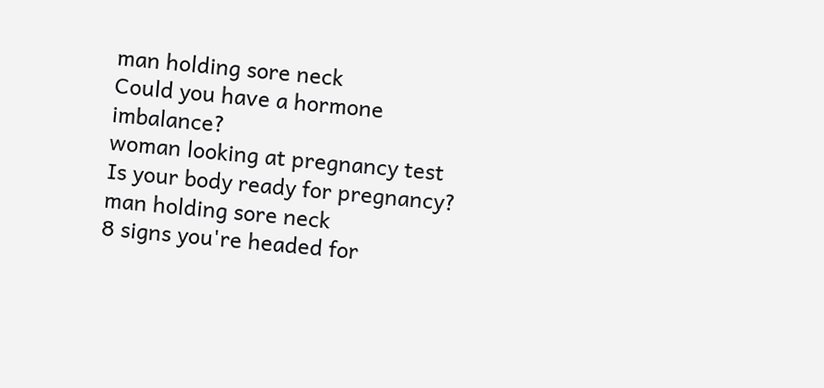man holding sore neck
Could you have a hormone imbalance?
woman looking at pregnancy test
Is your body ready for pregnancy?
man holding sore neck
8 signs you're headed for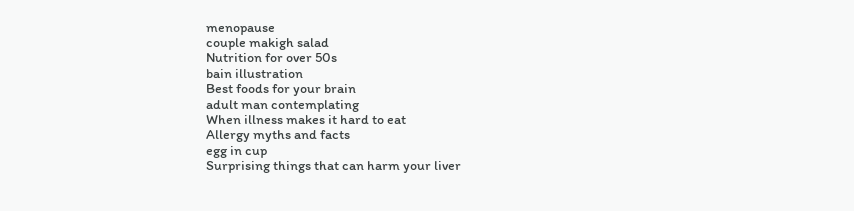menopause
couple makigh salad
Nutrition for over 50s
bain illustration
Best foods for your brain
adult man contemplating
When illness makes it hard to eat
Allergy myths and facts
egg in cup
Surprising things that can harm your liver